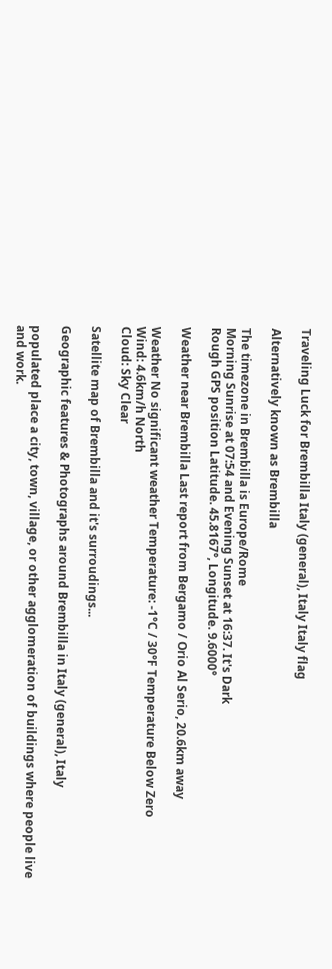Traveling Luck for Brembilla Italy (general), Italy Italy flag

Alternatively known as Brembilla

The timezone in Brembilla is Europe/Rome
Morning Sunrise at 07:54 and Evening Sunset at 16:37. It's Dark
Rough GPS position Latitude. 45.8167°, Longitude. 9.6000°

Weather near Brembilla Last report from Bergamo / Orio Al Serio, 20.6km away

Weather No significant weather Temperature: -1°C / 30°F Temperature Below Zero
Wind: 4.6km/h North
Cloud: Sky Clear

Satellite map of Brembilla and it's surroudings...

Geographic features & Photographs around Brembilla in Italy (general), Italy

populated place a city, town, village, or other agglomeration of buildings where people live and work.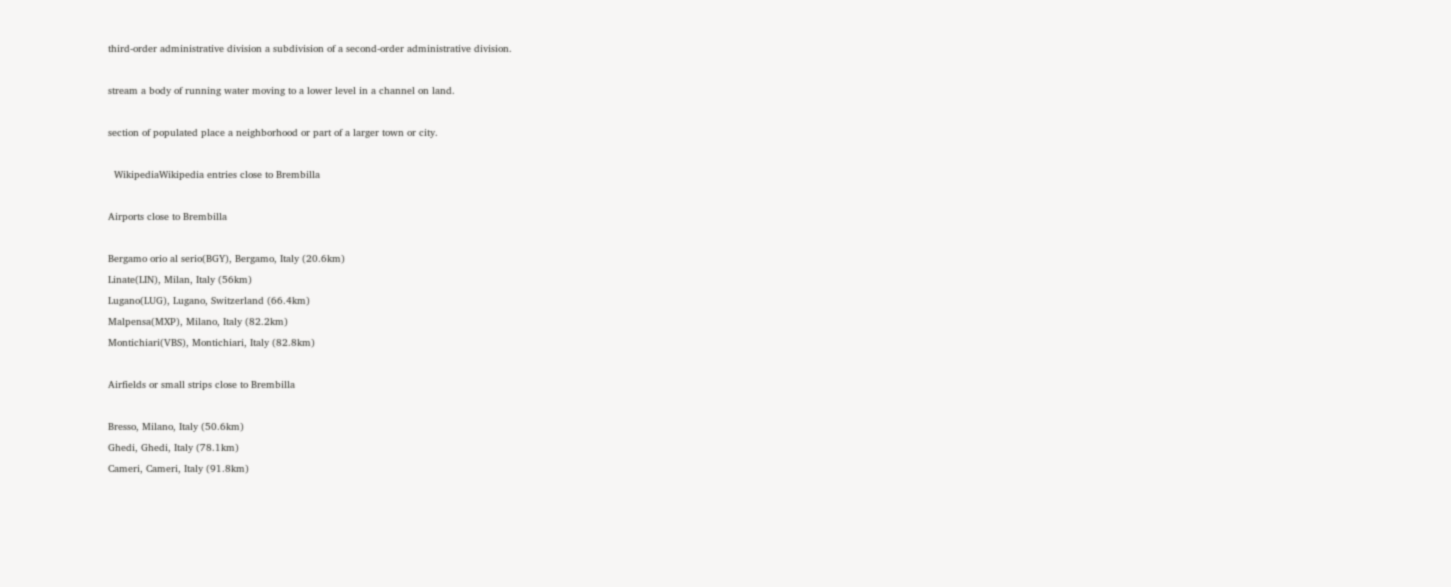third-order administrative division a subdivision of a second-order administrative division.

stream a body of running water moving to a lower level in a channel on land.

section of populated place a neighborhood or part of a larger town or city.

  WikipediaWikipedia entries close to Brembilla

Airports close to Brembilla

Bergamo orio al serio(BGY), Bergamo, Italy (20.6km)
Linate(LIN), Milan, Italy (56km)
Lugano(LUG), Lugano, Switzerland (66.4km)
Malpensa(MXP), Milano, Italy (82.2km)
Montichiari(VBS), Montichiari, Italy (82.8km)

Airfields or small strips close to Brembilla

Bresso, Milano, Italy (50.6km)
Ghedi, Ghedi, Italy (78.1km)
Cameri, Cameri, Italy (91.8km)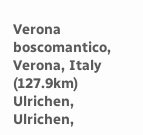Verona boscomantico, Verona, Italy (127.9km)
Ulrichen, Ulrichen,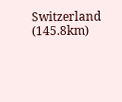Switzerland (145.8km)